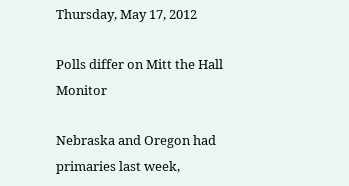Thursday, May 17, 2012

Polls differ on Mitt the Hall Monitor

Nebraska and Oregon had primaries last week,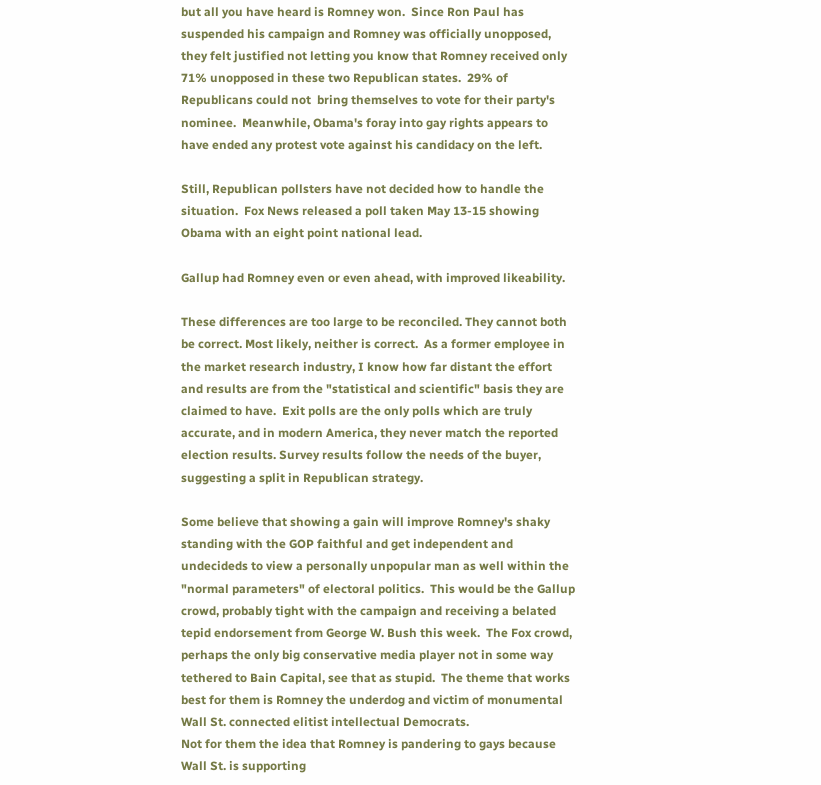but all you have heard is Romney won.  Since Ron Paul has suspended his campaign and Romney was officially unopposed, they felt justified not letting you know that Romney received only 71% unopposed in these two Republican states.  29% of Republicans could not  bring themselves to vote for their party's nominee.  Meanwhile, Obama's foray into gay rights appears to have ended any protest vote against his candidacy on the left.

Still, Republican pollsters have not decided how to handle the situation.  Fox News released a poll taken May 13-15 showing Obama with an eight point national lead.

Gallup had Romney even or even ahead, with improved likeability.

These differences are too large to be reconciled. They cannot both be correct. Most likely, neither is correct.  As a former employee in the market research industry, I know how far distant the effort and results are from the "statistical and scientific" basis they are claimed to have.  Exit polls are the only polls which are truly accurate, and in modern America, they never match the reported election results. Survey results follow the needs of the buyer, suggesting a split in Republican strategy.

Some believe that showing a gain will improve Romney's shaky standing with the GOP faithful and get independent and undecideds to view a personally unpopular man as well within the "normal parameters" of electoral politics.  This would be the Gallup crowd, probably tight with the campaign and receiving a belated tepid endorsement from George W. Bush this week.  The Fox crowd, perhaps the only big conservative media player not in some way tethered to Bain Capital, see that as stupid.  The theme that works best for them is Romney the underdog and victim of monumental Wall St. connected elitist intellectual Democrats.
Not for them the idea that Romney is pandering to gays because Wall St. is supporting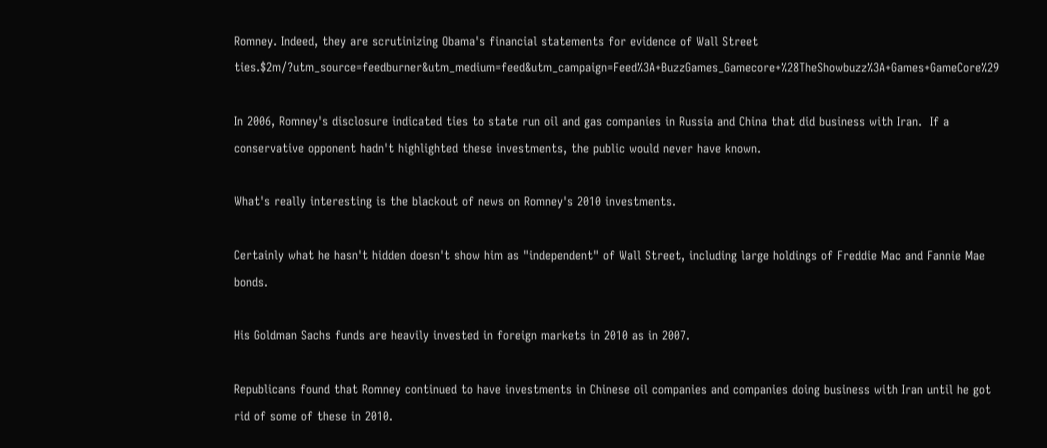Romney. Indeed, they are scrutinizing Obama's financial statements for evidence of Wall Street ties.$2m/?utm_source=feedburner&utm_medium=feed&utm_campaign=Feed%3A+BuzzGames_Gamecore+%28TheShowbuzz%3A+Games+GameCore%29

In 2006, Romney's disclosure indicated ties to state run oil and gas companies in Russia and China that did business with Iran.  If a conservative opponent hadn't highlighted these investments, the public would never have known.

What's really interesting is the blackout of news on Romney's 2010 investments.

Certainly what he hasn't hidden doesn't show him as "independent" of Wall Street, including large holdings of Freddie Mac and Fannie Mae bonds.

His Goldman Sachs funds are heavily invested in foreign markets in 2010 as in 2007.

Republicans found that Romney continued to have investments in Chinese oil companies and companies doing business with Iran until he got rid of some of these in 2010.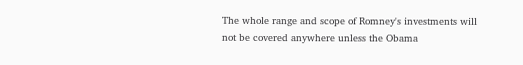The whole range and scope of Romney's investments will not be covered anywhere unless the Obama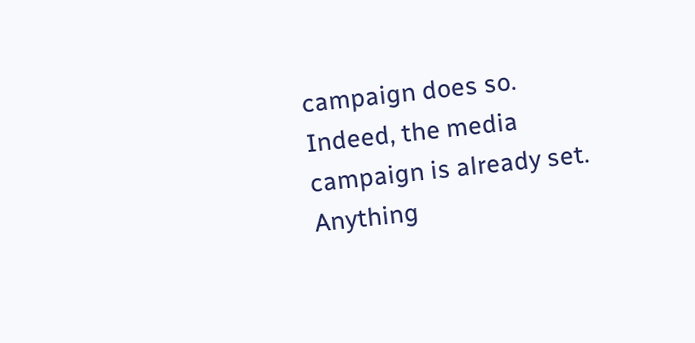campaign does so.  Indeed, the media campaign is already set.  Anything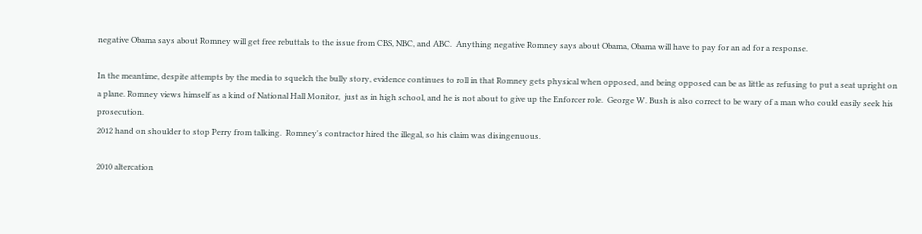negative Obama says about Romney will get free rebuttals to the issue from CBS, NBC, and ABC.  Anything negative Romney says about Obama, Obama will have to pay for an ad for a response.

In the meantime, despite attempts by the media to squelch the bully story, evidence continues to roll in that Romney gets physical when opposed, and being opposed can be as little as refusing to put a seat upright on a plane. Romney views himself as a kind of National Hall Monitor,  just as in high school, and he is not about to give up the Enforcer role.  George W. Bush is also correct to be wary of a man who could easily seek his prosecution.
2012 hand on shoulder to stop Perry from talking.  Romney's contractor hired the illegal, so his claim was disingenuous.

2010 altercation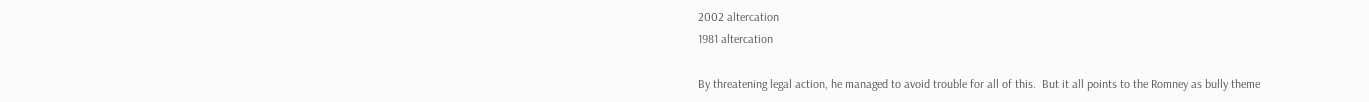2002 altercation
1981 altercation

By threatening legal action, he managed to avoid trouble for all of this.  But it all points to the Romney as bully theme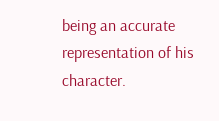being an accurate representation of his character.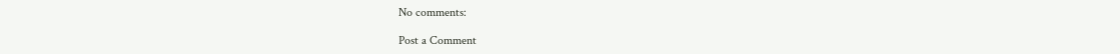No comments:

Post a Comment